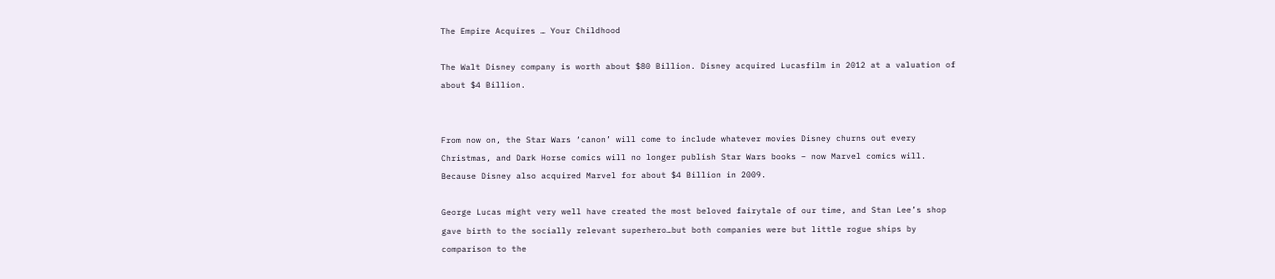The Empire Acquires … Your Childhood

The Walt Disney company is worth about $80 Billion. Disney acquired Lucasfilm in 2012 at a valuation of about $4 Billion.


From now on, the Star Wars ‘canon’ will come to include whatever movies Disney churns out every Christmas, and Dark Horse comics will no longer publish Star Wars books – now Marvel comics will. Because Disney also acquired Marvel for about $4 Billion in 2009.

George Lucas might very well have created the most beloved fairytale of our time, and Stan Lee’s shop gave birth to the socially relevant superhero…but both companies were but little rogue ships by comparison to the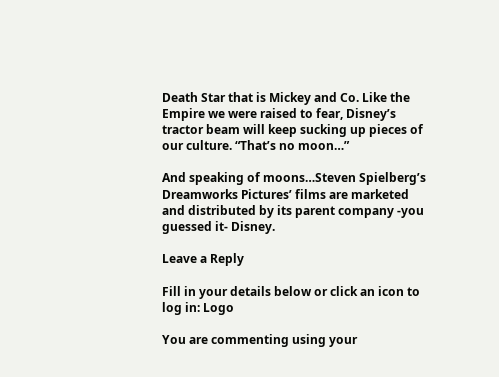Death Star that is Mickey and Co. Like the Empire we were raised to fear, Disney’s tractor beam will keep sucking up pieces of our culture. “That’s no moon…”

And speaking of moons…Steven Spielberg’s Dreamworks Pictures’ films are marketed and distributed by its parent company -you guessed it- Disney.

Leave a Reply

Fill in your details below or click an icon to log in: Logo

You are commenting using your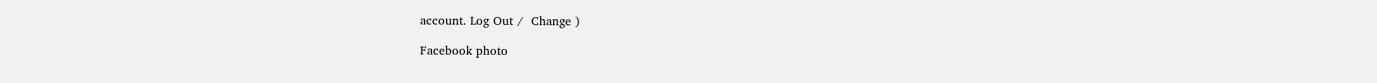account. Log Out /  Change )

Facebook photo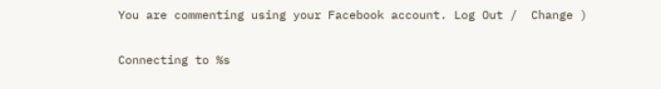You are commenting using your Facebook account. Log Out /  Change )

Connecting to %s